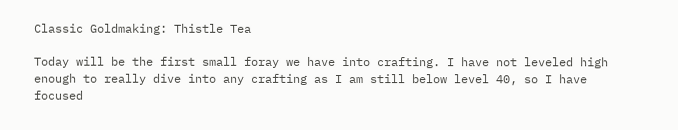Classic Goldmaking: Thistle Tea

Today will be the first small foray we have into crafting. I have not leveled high enough to really dive into any crafting as I am still below level 40, so I have focused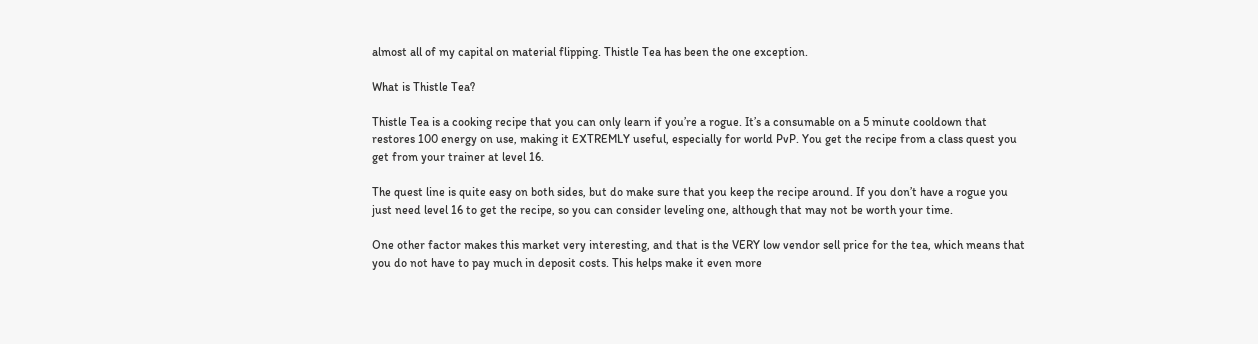almost all of my capital on material flipping. Thistle Tea has been the one exception.

What is Thistle Tea?

Thistle Tea is a cooking recipe that you can only learn if you’re a rogue. It’s a consumable on a 5 minute cooldown that restores 100 energy on use, making it EXTREMLY useful, especially for world PvP. You get the recipe from a class quest you get from your trainer at level 16.

The quest line is quite easy on both sides, but do make sure that you keep the recipe around. If you don’t have a rogue you just need level 16 to get the recipe, so you can consider leveling one, although that may not be worth your time.

One other factor makes this market very interesting, and that is the VERY low vendor sell price for the tea, which means that you do not have to pay much in deposit costs. This helps make it even more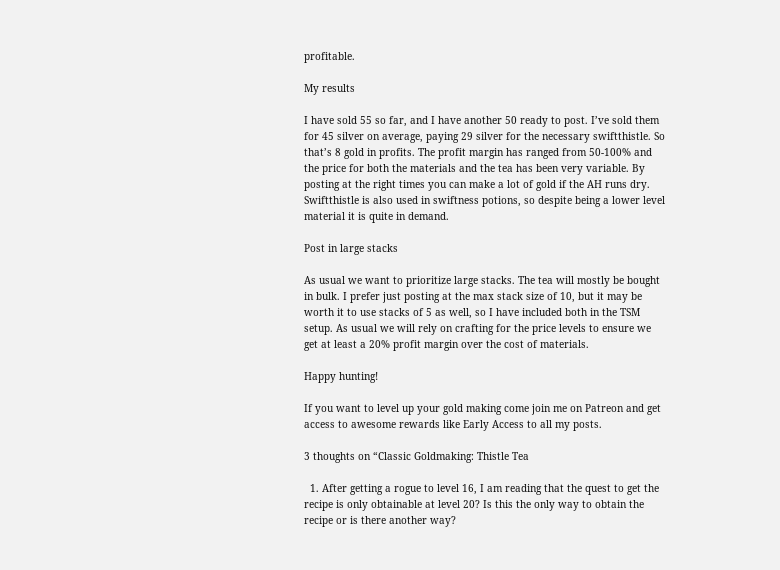profitable.

My results

I have sold 55 so far, and I have another 50 ready to post. I’ve sold them for 45 silver on average, paying 29 silver for the necessary swiftthistle. So that’s 8 gold in profits. The profit margin has ranged from 50-100% and the price for both the materials and the tea has been very variable. By posting at the right times you can make a lot of gold if the AH runs dry. Swiftthistle is also used in swiftness potions, so despite being a lower level material it is quite in demand.

Post in large stacks

As usual we want to prioritize large stacks. The tea will mostly be bought in bulk. I prefer just posting at the max stack size of 10, but it may be worth it to use stacks of 5 as well, so I have included both in the TSM setup. As usual we will rely on crafting for the price levels to ensure we get at least a 20% profit margin over the cost of materials.

Happy hunting!

If you want to level up your gold making come join me on Patreon and get access to awesome rewards like Early Access to all my posts.

3 thoughts on “Classic Goldmaking: Thistle Tea

  1. After getting a rogue to level 16, I am reading that the quest to get the recipe is only obtainable at level 20? Is this the only way to obtain the recipe or is there another way?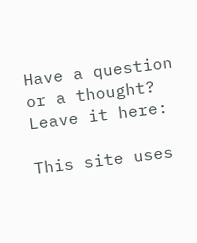Have a question or a thought? Leave it here:

This site uses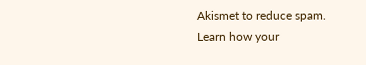Akismet to reduce spam. Learn how your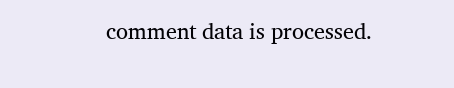comment data is processed.